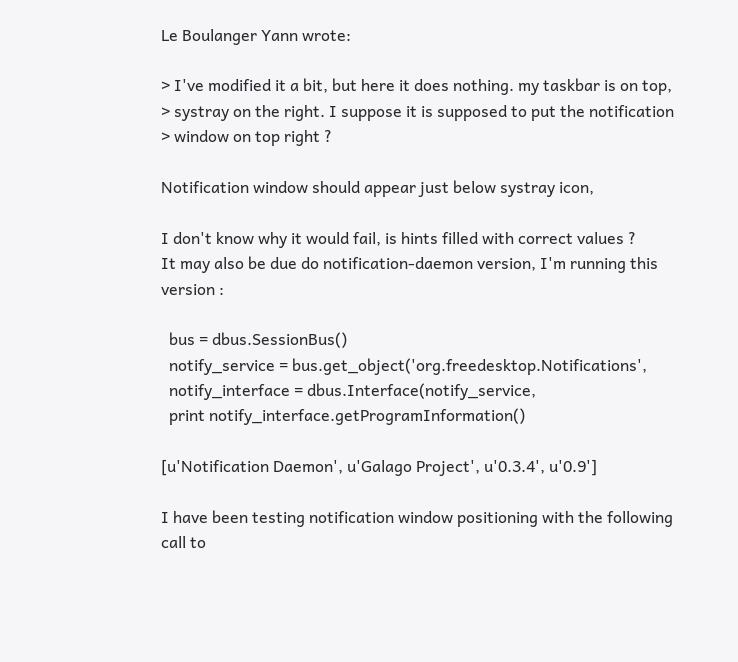Le Boulanger Yann wrote:

> I've modified it a bit, but here it does nothing. my taskbar is on top,
> systray on the right. I suppose it is supposed to put the notification
> window on top right ?

Notification window should appear just below systray icon,

I don't know why it would fail, is hints filled with correct values ?
It may also be due do notification-daemon version, I'm running this
version :

  bus = dbus.SessionBus()
  notify_service = bus.get_object('org.freedesktop.Notifications',
  notify_interface = dbus.Interface(notify_service,
  print notify_interface.getProgramInformation()

[u'Notification Daemon', u'Galago Project', u'0.3.4', u'0.9']

I have been testing notification window positioning with the following
call to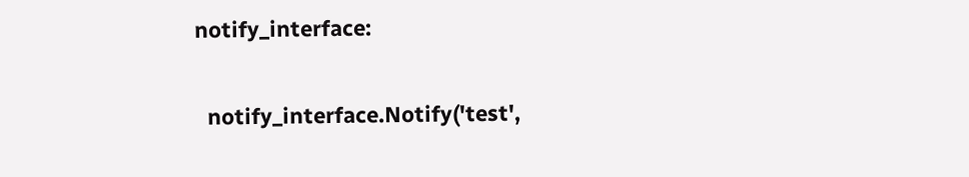notify_interface:

  notify_interface.Notify('test',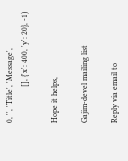0, '', 'Title', 'Message',
                  [], {'x': 400, 'y': 20}, -1)

Hope it helps,

Gajim-devel mailing list

Reply via email to